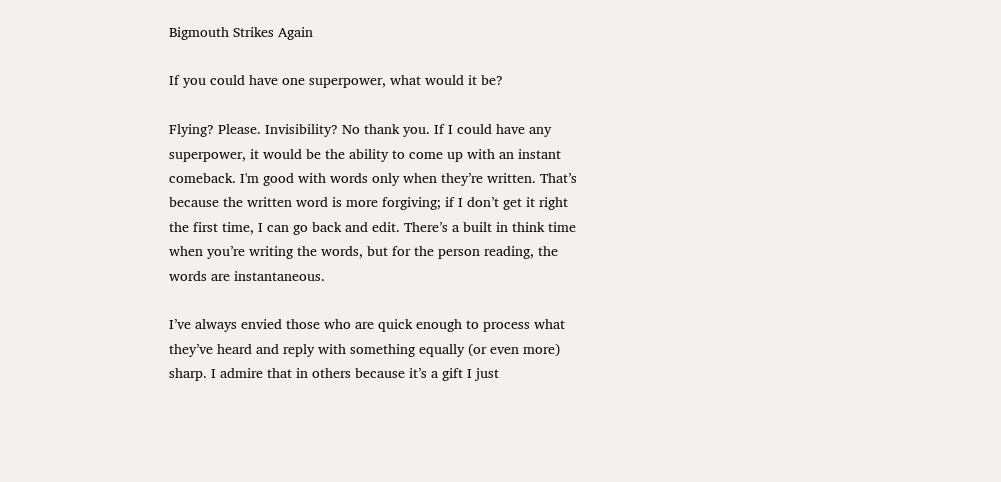Bigmouth Strikes Again

If you could have one superpower, what would it be?

Flying? Please. Invisibility? No thank you. If I could have any superpower, it would be the ability to come up with an instant comeback. I'm good with words only when they’re written. That’s because the written word is more forgiving; if I don’t get it right the first time, I can go back and edit. There’s a built in think time when you’re writing the words, but for the person reading, the words are instantaneous.

I’ve always envied those who are quick enough to process what they’ve heard and reply with something equally (or even more) sharp. I admire that in others because it’s a gift I just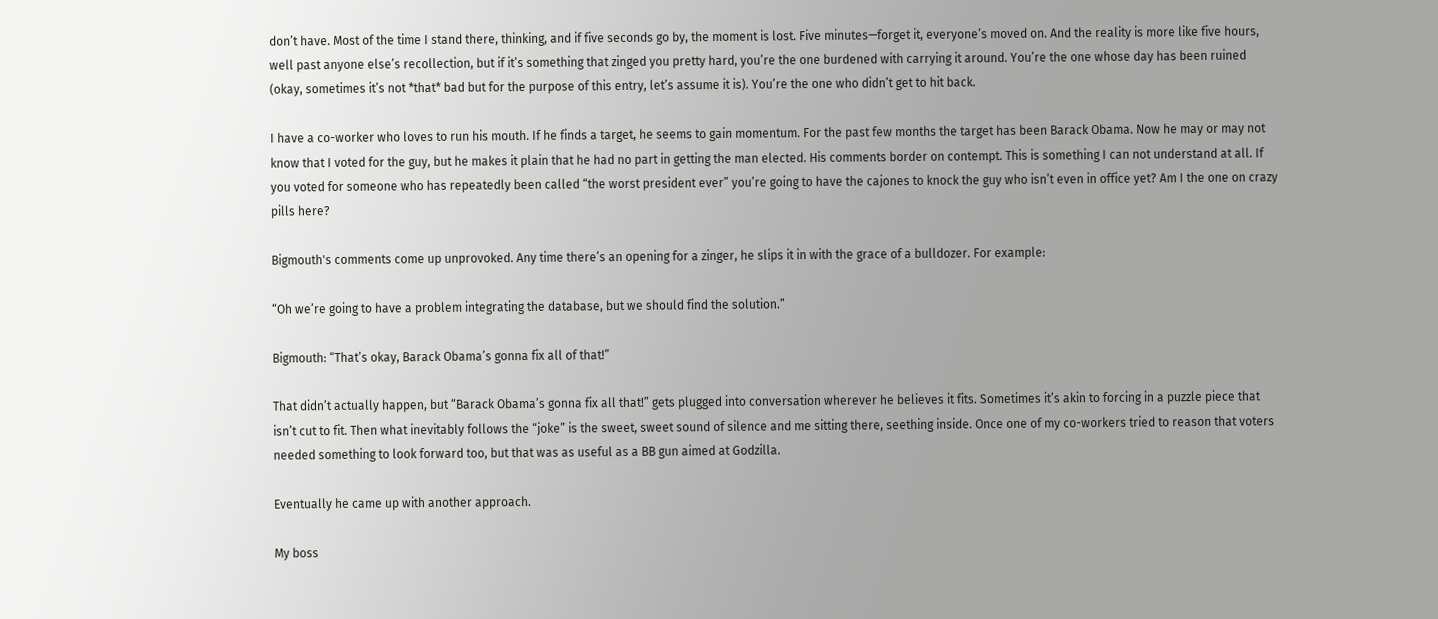don’t have. Most of the time I stand there, thinking, and if five seconds go by, the moment is lost. Five minutes—forget it, everyone’s moved on. And the reality is more like five hours, well past anyone else’s recollection, but if it’s something that zinged you pretty hard, you’re the one burdened with carrying it around. You’re the one whose day has been ruined (okay, sometimes it’s not *that* bad but for the purpose of this entry, let’s assume it is). You’re the one who didn’t get to hit back.

I have a co-worker who loves to run his mouth. If he finds a target, he seems to gain momentum. For the past few months the target has been Barack Obama. Now he may or may not know that I voted for the guy, but he makes it plain that he had no part in getting the man elected. His comments border on contempt. This is something I can not understand at all. If you voted for someone who has repeatedly been called “the worst president ever” you’re going to have the cajones to knock the guy who isn’t even in office yet? Am I the one on crazy pills here?

Bigmouth's comments come up unprovoked. Any time there’s an opening for a zinger, he slips it in with the grace of a bulldozer. For example:

“Oh we’re going to have a problem integrating the database, but we should find the solution.”

Bigmouth: “That’s okay, Barack Obama’s gonna fix all of that!”

That didn’t actually happen, but “Barack Obama’s gonna fix all that!” gets plugged into conversation wherever he believes it fits. Sometimes it’s akin to forcing in a puzzle piece that isn’t cut to fit. Then what inevitably follows the “joke” is the sweet, sweet sound of silence and me sitting there, seething inside. Once one of my co-workers tried to reason that voters needed something to look forward too, but that was as useful as a BB gun aimed at Godzilla.

Eventually he came up with another approach.

My boss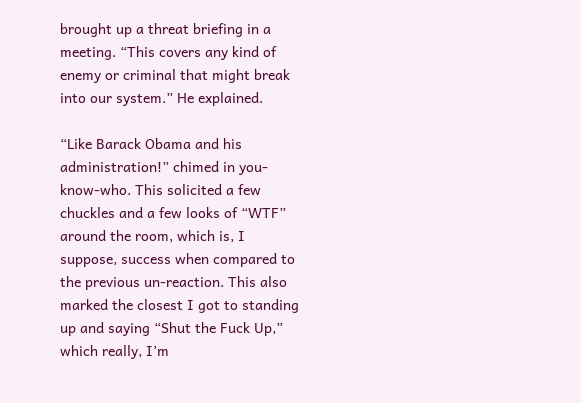brought up a threat briefing in a meeting. “This covers any kind of enemy or criminal that might break into our system.” He explained.

“Like Barack Obama and his administration!” chimed in you-know-who. This solicited a few chuckles and a few looks of “WTF” around the room, which is, I suppose, success when compared to the previous un-reaction. This also marked the closest I got to standing up and saying “Shut the Fuck Up,” which really, I’m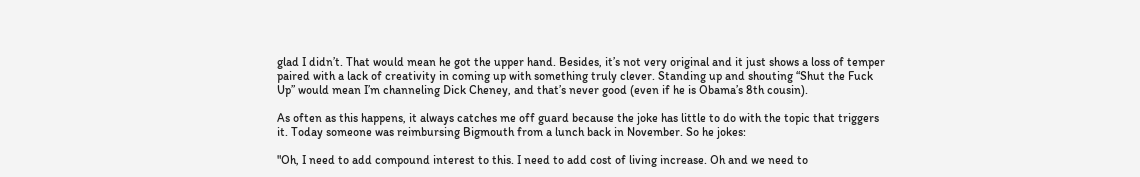glad I didn’t. That would mean he got the upper hand. Besides, it’s not very original and it just shows a loss of temper paired with a lack of creativity in coming up with something truly clever. Standing up and shouting “Shut the Fuck Up” would mean I’m channeling Dick Cheney, and that’s never good (even if he is Obama’s 8th cousin).

As often as this happens, it always catches me off guard because the joke has little to do with the topic that triggers it. Today someone was reimbursing Bigmouth from a lunch back in November. So he jokes:

"Oh, I need to add compound interest to this. I need to add cost of living increase. Oh and we need to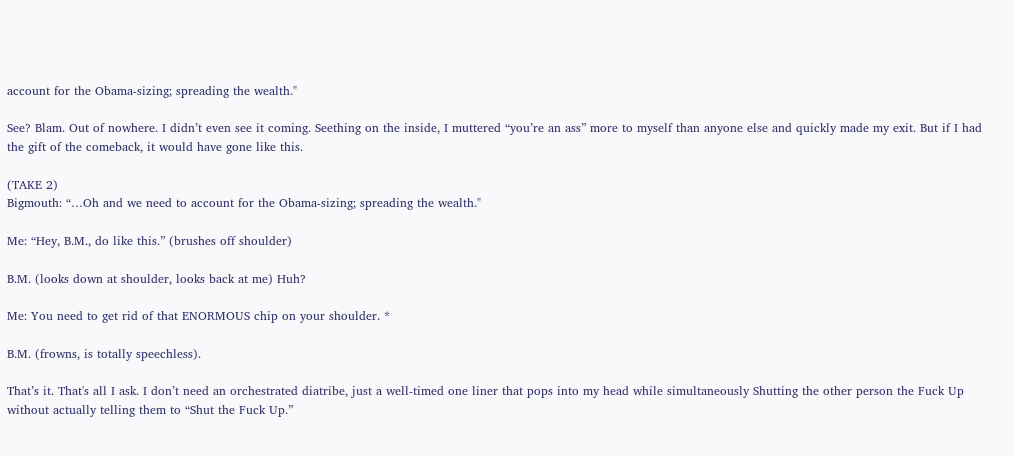account for the Obama-sizing; spreading the wealth."

See? Blam. Out of nowhere. I didn’t even see it coming. Seething on the inside, I muttered “you’re an ass” more to myself than anyone else and quickly made my exit. But if I had the gift of the comeback, it would have gone like this.

(TAKE 2)
Bigmouth: “…Oh and we need to account for the Obama-sizing; spreading the wealth."

Me: “Hey, B.M., do like this.” (brushes off shoulder)

B.M. (looks down at shoulder, looks back at me) Huh?

Me: You need to get rid of that ENORMOUS chip on your shoulder. *

B.M. (frowns, is totally speechless).

That’s it. That's all I ask. I don’t need an orchestrated diatribe, just a well-timed one liner that pops into my head while simultaneously Shutting the other person the Fuck Up without actually telling them to “Shut the Fuck Up.”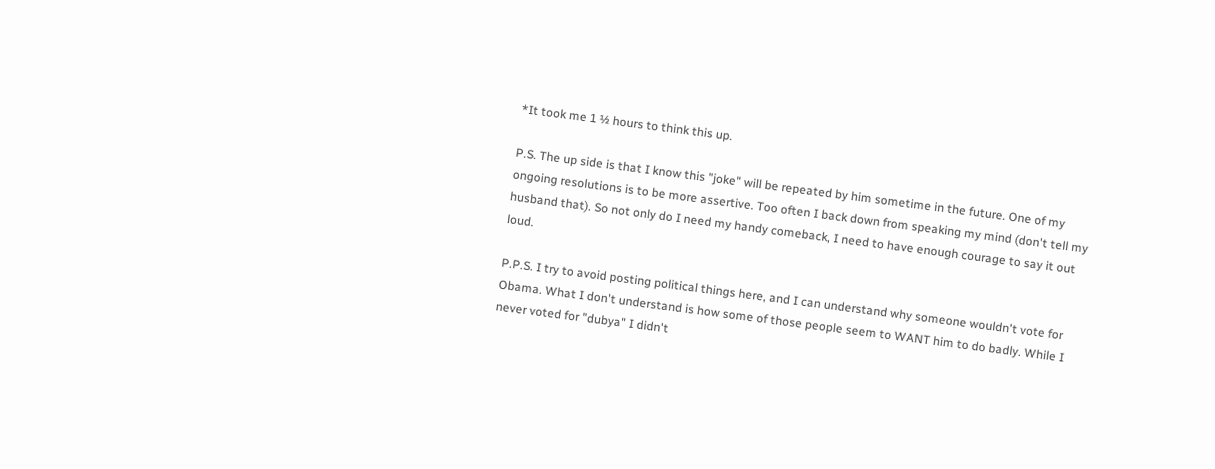*It took me 1 ½ hours to think this up.

P.S. The up side is that I know this "joke" will be repeated by him sometime in the future. One of my ongoing resolutions is to be more assertive. Too often I back down from speaking my mind (don't tell my husband that). So not only do I need my handy comeback, I need to have enough courage to say it out loud.

P.P.S. I try to avoid posting political things here, and I can understand why someone wouldn't vote for Obama. What I don't understand is how some of those people seem to WANT him to do badly. While I never voted for "dubya" I didn't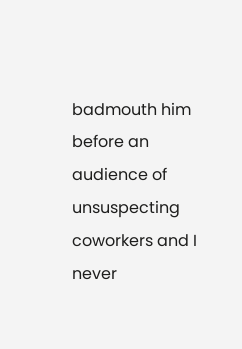badmouth him before an audience of unsuspecting coworkers and I never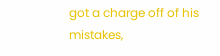got a charge off of his mistakes,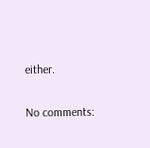either.

No comments: